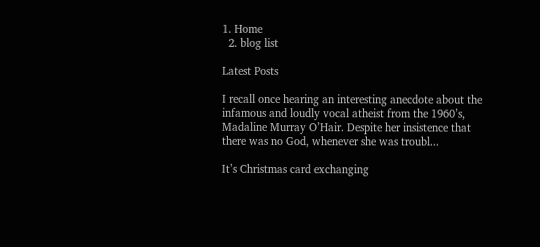1. Home
  2. blog list

Latest Posts

I recall once hearing an interesting anecdote about the infamous and loudly vocal atheist from the 1960’s, Madaline Murray O’Hair. Despite her insistence that there was no God, whenever she was troubl...

It’s Christmas card exchanging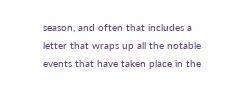season, and often that includes a letter that wraps up all the notable events that have taken place in the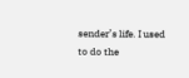sender’s life. I used to do the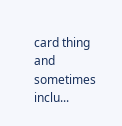card thing and sometimes inclu...